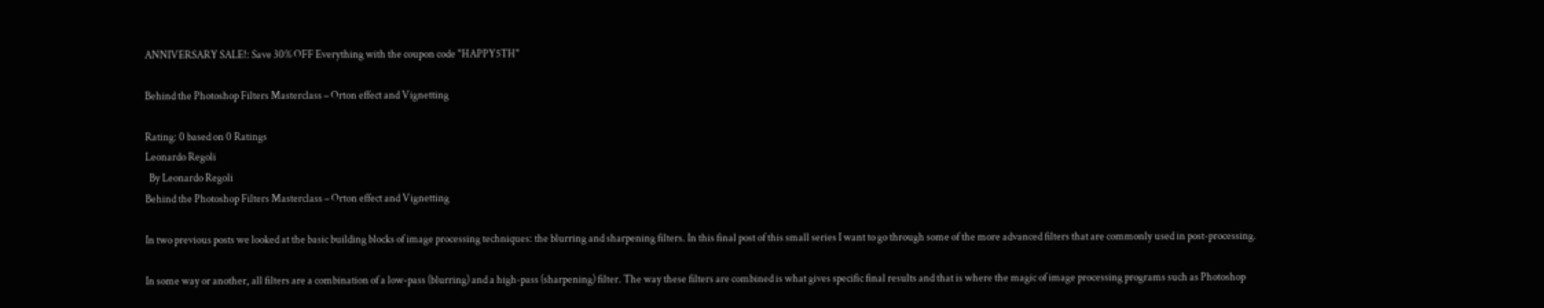ANNIVERSARY SALE!: Save 30% OFF Everything with the coupon code "HAPPY5TH"

Behind the Photoshop Filters Masterclass – Orton effect and Vignetting

Rating: 0 based on 0 Ratings
Leonardo Regoli
  By Leonardo Regoli
Behind the Photoshop Filters Masterclass – Orton effect and Vignetting

In two previous posts we looked at the basic building blocks of image processing techniques: the blurring and sharpening filters. In this final post of this small series I want to go through some of the more advanced filters that are commonly used in post-processing.

In some way or another, all filters are a combination of a low-pass (blurring) and a high-pass (sharpening) filter. The way these filters are combined is what gives specific final results and that is where the magic of image processing programs such as Photoshop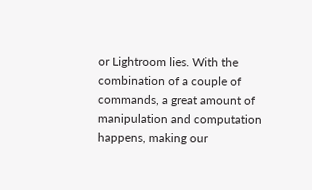or Lightroom lies. With the combination of a couple of commands, a great amount of manipulation and computation happens, making our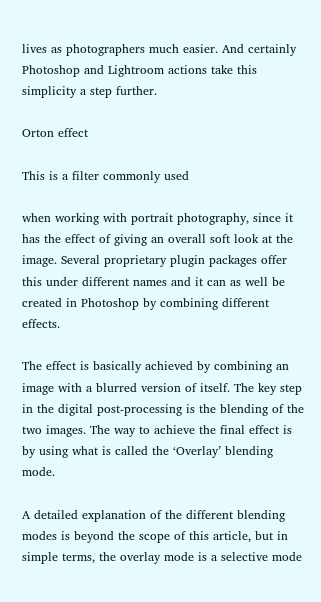lives as photographers much easier. And certainly Photoshop and Lightroom actions take this simplicity a step further.

Orton effect

This is a filter commonly used

when working with portrait photography, since it has the effect of giving an overall soft look at the image. Several proprietary plugin packages offer this under different names and it can as well be created in Photoshop by combining different effects.

The effect is basically achieved by combining an image with a blurred version of itself. The key step in the digital post-processing is the blending of the two images. The way to achieve the final effect is by using what is called the ‘Overlay’ blending mode.

A detailed explanation of the different blending modes is beyond the scope of this article, but in simple terms, the overlay mode is a selective mode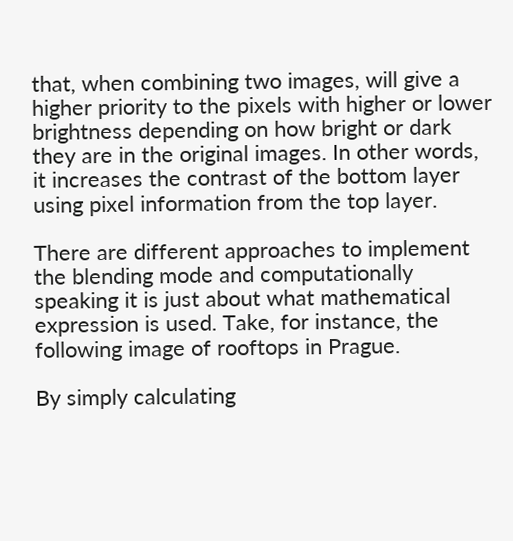that, when combining two images, will give a higher priority to the pixels with higher or lower brightness depending on how bright or dark they are in the original images. In other words, it increases the contrast of the bottom layer using pixel information from the top layer.

There are different approaches to implement the blending mode and computationally speaking it is just about what mathematical expression is used. Take, for instance, the following image of rooftops in Prague.

By simply calculating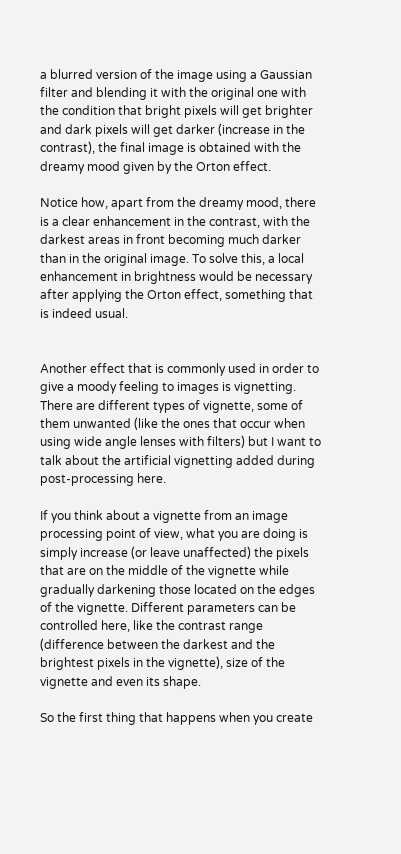a blurred version of the image using a Gaussian filter and blending it with the original one with the condition that bright pixels will get brighter and dark pixels will get darker (increase in the contrast), the final image is obtained with the dreamy mood given by the Orton effect.

Notice how, apart from the dreamy mood, there is a clear enhancement in the contrast, with the darkest areas in front becoming much darker than in the original image. To solve this, a local enhancement in brightness would be necessary after applying the Orton effect, something that is indeed usual.


Another effect that is commonly used in order to give a moody feeling to images is vignetting. There are different types of vignette, some of them unwanted (like the ones that occur when using wide angle lenses with filters) but I want to talk about the artificial vignetting added during post-processing here.

If you think about a vignette from an image processing point of view, what you are doing is simply increase (or leave unaffected) the pixels that are on the middle of the vignette while gradually darkening those located on the edges of the vignette. Different parameters can be controlled here, like the contrast range (difference between the darkest and the brightest pixels in the vignette), size of the vignette and even its shape.

So the first thing that happens when you create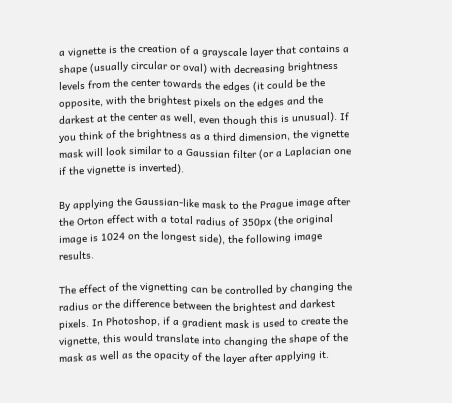a vignette is the creation of a grayscale layer that contains a shape (usually circular or oval) with decreasing brightness levels from the center towards the edges (it could be the opposite, with the brightest pixels on the edges and the darkest at the center as well, even though this is unusual). If you think of the brightness as a third dimension, the vignette mask will look similar to a Gaussian filter (or a Laplacian one if the vignette is inverted).

By applying the Gaussian-like mask to the Prague image after the Orton effect with a total radius of 350px (the original image is 1024 on the longest side), the following image results.

The effect of the vignetting can be controlled by changing the radius or the difference between the brightest and darkest pixels. In Photoshop, if a gradient mask is used to create the vignette, this would translate into changing the shape of the mask as well as the opacity of the layer after applying it.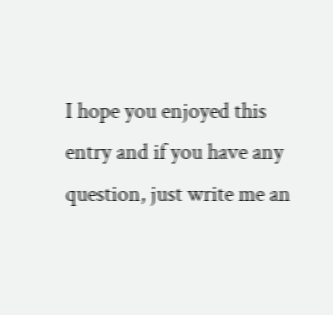I hope you enjoyed this entry and if you have any question, just write me an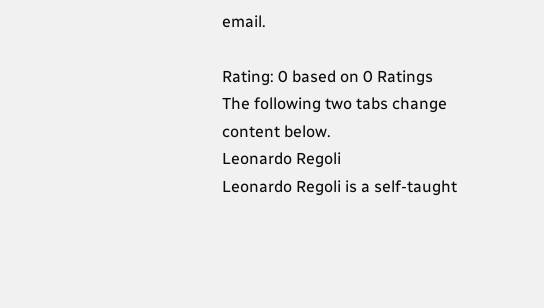email.

Rating: 0 based on 0 Ratings
The following two tabs change content below.
Leonardo Regoli
Leonardo Regoli is a self-taught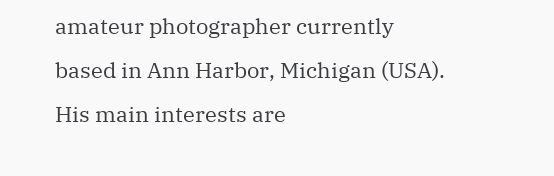amateur photographer currently based in Ann Harbor, Michigan (USA). His main interests are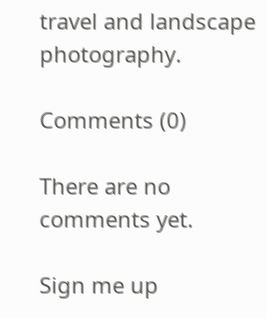travel and landscape photography.

Comments (0)

There are no comments yet.

Sign me up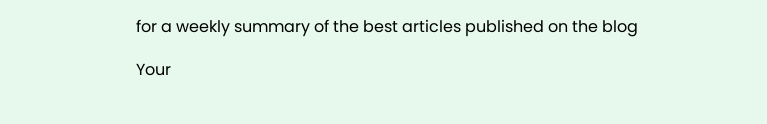for a weekly summary of the best articles published on the blog

Your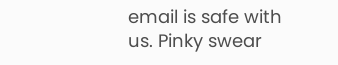email is safe with us. Pinky swear